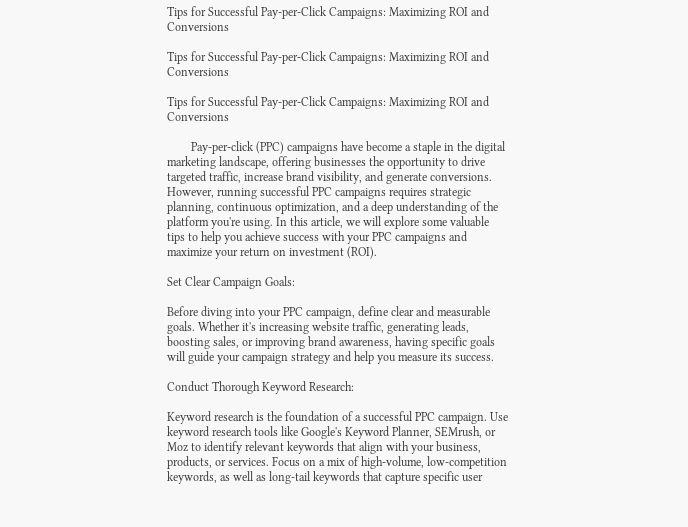Tips for Successful Pay-per-Click Campaigns: Maximizing ROI and Conversions

Tips for Successful Pay-per-Click Campaigns: Maximizing ROI and Conversions

Tips for Successful Pay-per-Click Campaigns: Maximizing ROI and Conversions

        Pay-per-click (PPC) campaigns have become a staple in the digital marketing landscape, offering businesses the opportunity to drive targeted traffic, increase brand visibility, and generate conversions. However, running successful PPC campaigns requires strategic planning, continuous optimization, and a deep understanding of the platform you're using. In this article, we will explore some valuable tips to help you achieve success with your PPC campaigns and maximize your return on investment (ROI).

Set Clear Campaign Goals:

Before diving into your PPC campaign, define clear and measurable goals. Whether it's increasing website traffic, generating leads, boosting sales, or improving brand awareness, having specific goals will guide your campaign strategy and help you measure its success.

Conduct Thorough Keyword Research:

Keyword research is the foundation of a successful PPC campaign. Use keyword research tools like Google's Keyword Planner, SEMrush, or Moz to identify relevant keywords that align with your business, products, or services. Focus on a mix of high-volume, low-competition keywords, as well as long-tail keywords that capture specific user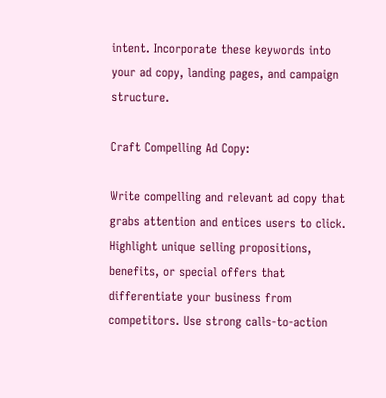intent. Incorporate these keywords into your ad copy, landing pages, and campaign structure.

Craft Compelling Ad Copy:

Write compelling and relevant ad copy that grabs attention and entices users to click. Highlight unique selling propositions, benefits, or special offers that differentiate your business from competitors. Use strong calls-to-action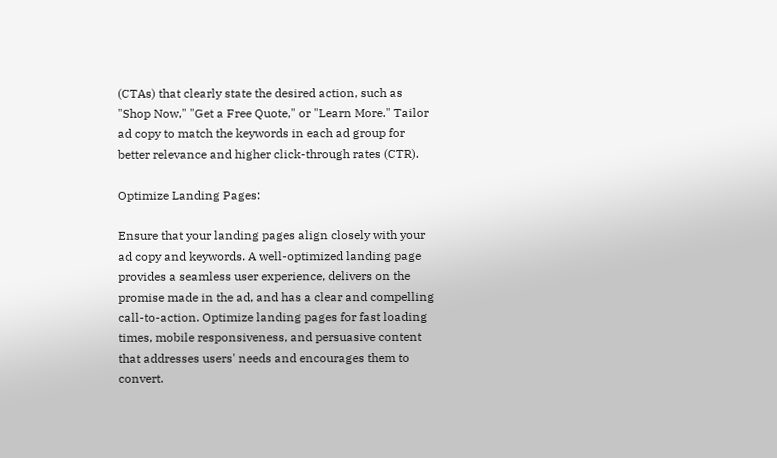(CTAs) that clearly state the desired action, such as "Shop Now," "Get a Free Quote," or "Learn More." Tailor ad copy to match the keywords in each ad group for better relevance and higher click-through rates (CTR).

Optimize Landing Pages:

Ensure that your landing pages align closely with your ad copy and keywords. A well-optimized landing page provides a seamless user experience, delivers on the promise made in the ad, and has a clear and compelling call-to-action. Optimize landing pages for fast loading times, mobile responsiveness, and persuasive content that addresses users' needs and encourages them to convert.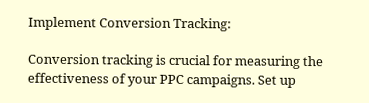Implement Conversion Tracking:

Conversion tracking is crucial for measuring the effectiveness of your PPC campaigns. Set up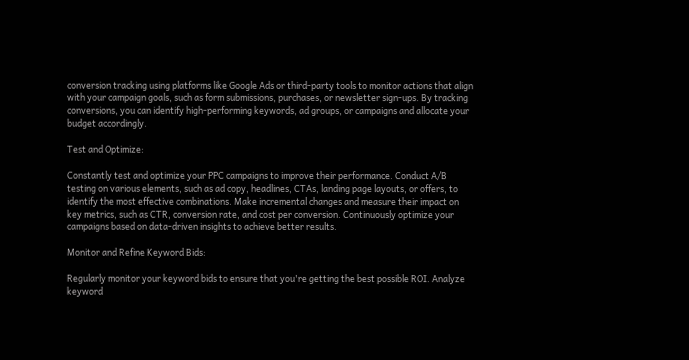conversion tracking using platforms like Google Ads or third-party tools to monitor actions that align with your campaign goals, such as form submissions, purchases, or newsletter sign-ups. By tracking conversions, you can identify high-performing keywords, ad groups, or campaigns and allocate your budget accordingly.

Test and Optimize:

Constantly test and optimize your PPC campaigns to improve their performance. Conduct A/B testing on various elements, such as ad copy, headlines, CTAs, landing page layouts, or offers, to identify the most effective combinations. Make incremental changes and measure their impact on key metrics, such as CTR, conversion rate, and cost per conversion. Continuously optimize your campaigns based on data-driven insights to achieve better results.

Monitor and Refine Keyword Bids:

Regularly monitor your keyword bids to ensure that you're getting the best possible ROI. Analyze keyword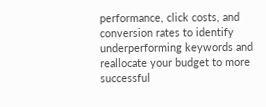performance, click costs, and conversion rates to identify underperforming keywords and reallocate your budget to more successful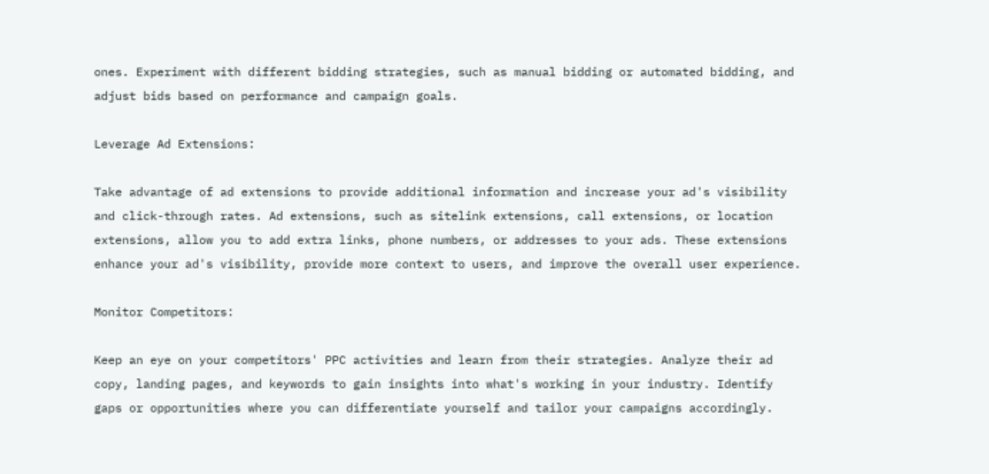ones. Experiment with different bidding strategies, such as manual bidding or automated bidding, and adjust bids based on performance and campaign goals.

Leverage Ad Extensions:

Take advantage of ad extensions to provide additional information and increase your ad's visibility and click-through rates. Ad extensions, such as sitelink extensions, call extensions, or location extensions, allow you to add extra links, phone numbers, or addresses to your ads. These extensions enhance your ad's visibility, provide more context to users, and improve the overall user experience.

Monitor Competitors:

Keep an eye on your competitors' PPC activities and learn from their strategies. Analyze their ad copy, landing pages, and keywords to gain insights into what's working in your industry. Identify gaps or opportunities where you can differentiate yourself and tailor your campaigns accordingly.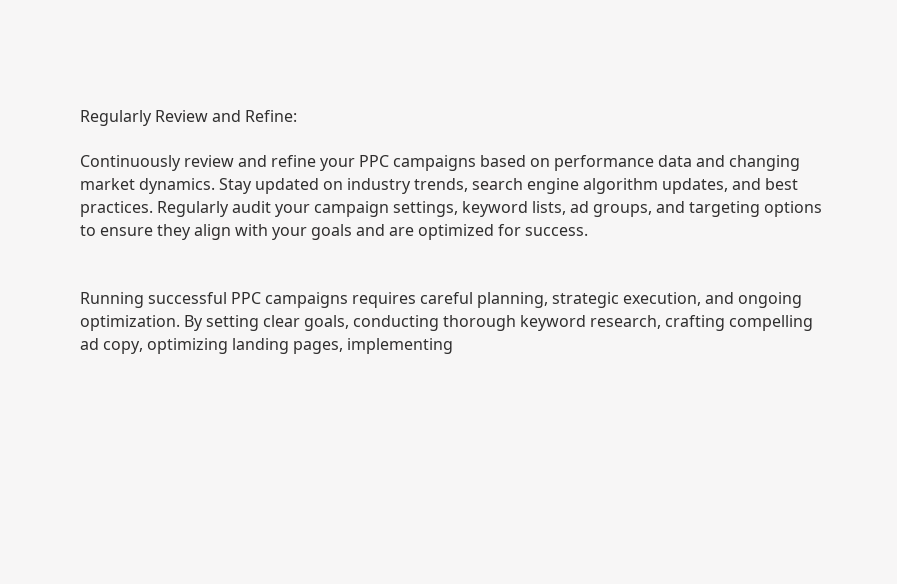Regularly Review and Refine:

Continuously review and refine your PPC campaigns based on performance data and changing market dynamics. Stay updated on industry trends, search engine algorithm updates, and best practices. Regularly audit your campaign settings, keyword lists, ad groups, and targeting options to ensure they align with your goals and are optimized for success.


Running successful PPC campaigns requires careful planning, strategic execution, and ongoing optimization. By setting clear goals, conducting thorough keyword research, crafting compelling ad copy, optimizing landing pages, implementing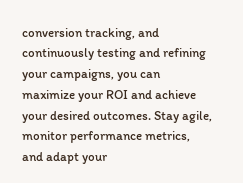conversion tracking, and continuously testing and refining your campaigns, you can maximize your ROI and achieve your desired outcomes. Stay agile, monitor performance metrics, and adapt your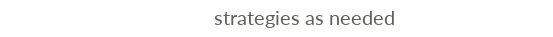strategies as needed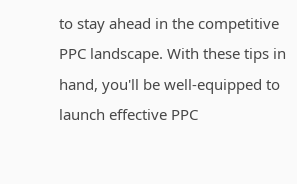to stay ahead in the competitive PPC landscape. With these tips in hand, you'll be well-equipped to launch effective PPC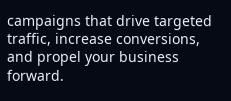campaigns that drive targeted traffic, increase conversions, and propel your business forward.